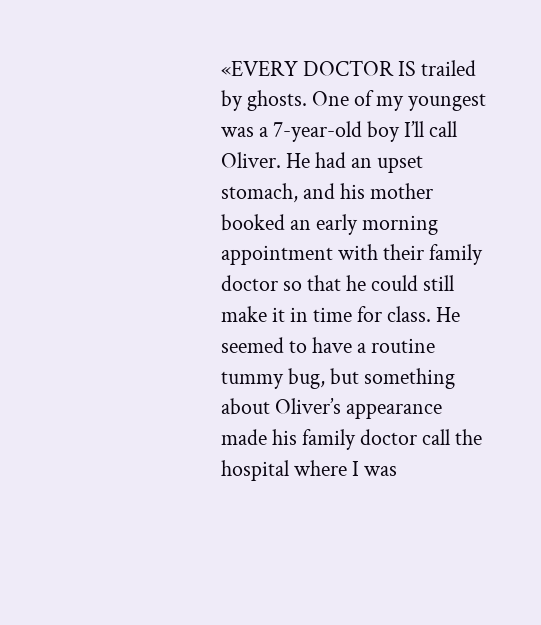«EVERY DOCTOR IS trailed by ghosts. One of my youngest was a 7-year-old boy I’ll call Oliver. He had an upset stomach, and his mother booked an early morning appointment with their family doctor so that he could still make it in time for class. He seemed to have a routine tummy bug, but something about Oliver’s appearance made his family doctor call the hospital where I was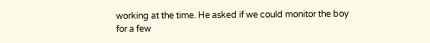working at the time. He asked if we could monitor the boy for a few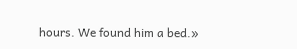hours. We found him a bed.»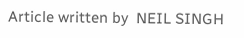Article written by  NEIL SINGH